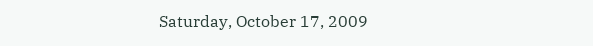Saturday, October 17, 2009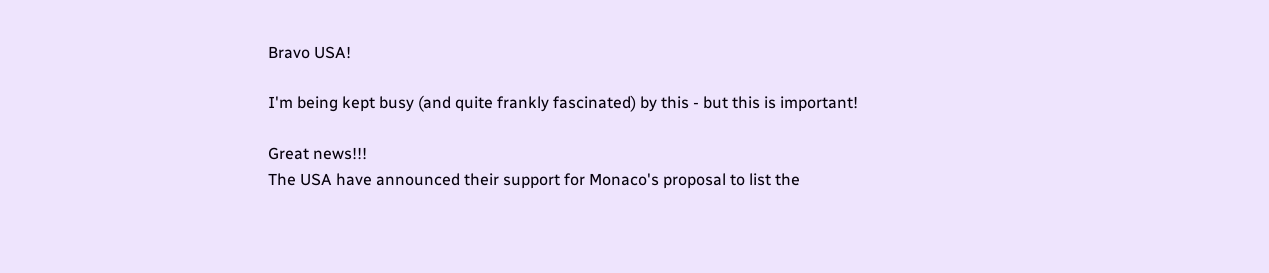Bravo USA!

I'm being kept busy (and quite frankly fascinated) by this - but this is important!

Great news!!!
The USA have announced their support for Monaco's proposal to list the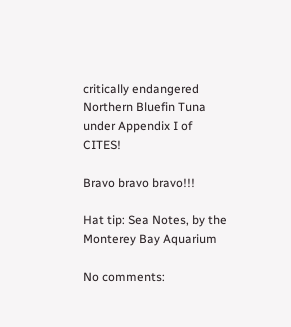critically endangered Northern Bluefin Tuna under Appendix I of CITES!

Bravo bravo bravo!!!

Hat tip: Sea Notes, by the Monterey Bay Aquarium

No comments: